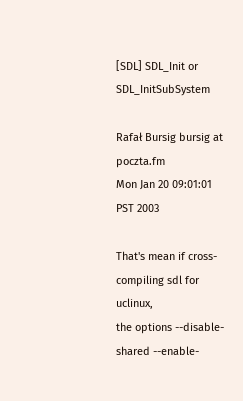[SDL] SDL_Init or SDL_InitSubSystem

Rafał Bursig bursig at poczta.fm
Mon Jan 20 09:01:01 PST 2003

That's mean if cross-compiling sdl for uclinux,
the options --disable-shared --enable-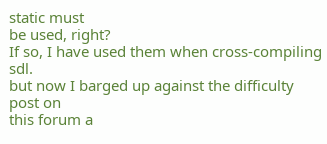static must
be used, right?
If so, I have used them when cross-compiling sdl.
but now I barged up against the difficulty post on
this forum a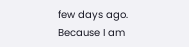few days ago.
Because I am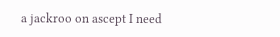a jackroo on ascept I need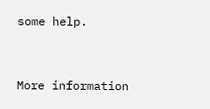some help.


More information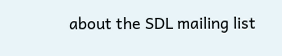about the SDL mailing list